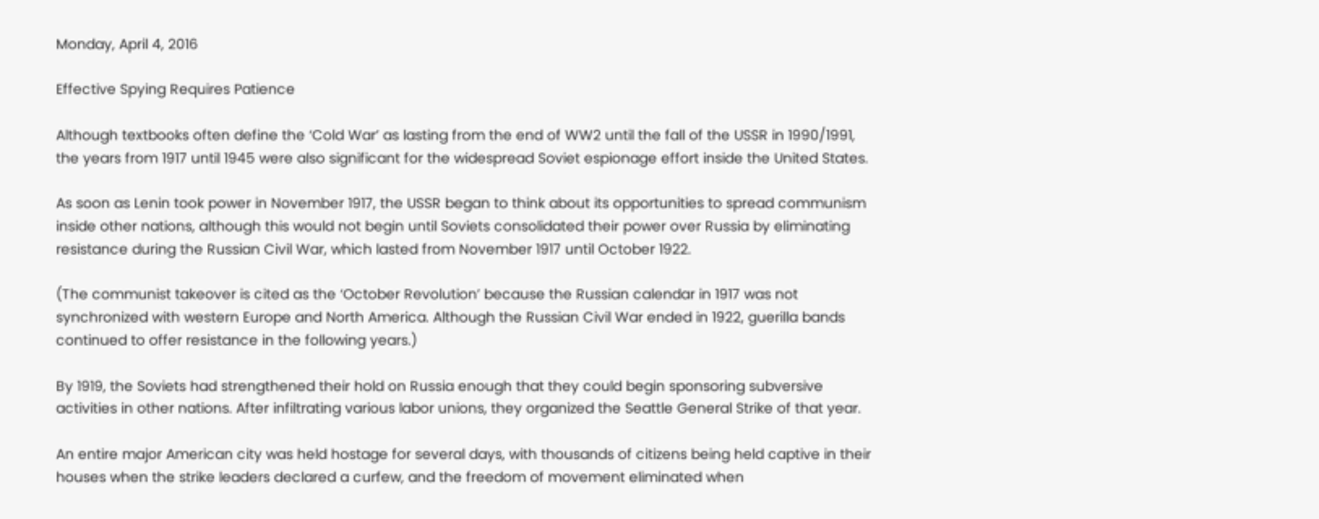Monday, April 4, 2016

Effective Spying Requires Patience

Although textbooks often define the ‘Cold War’ as lasting from the end of WW2 until the fall of the USSR in 1990/1991, the years from 1917 until 1945 were also significant for the widespread Soviet espionage effort inside the United States.

As soon as Lenin took power in November 1917, the USSR began to think about its opportunities to spread communism inside other nations, although this would not begin until Soviets consolidated their power over Russia by eliminating resistance during the Russian Civil War, which lasted from November 1917 until October 1922.

(The communist takeover is cited as the ‘October Revolution’ because the Russian calendar in 1917 was not synchronized with western Europe and North America. Although the Russian Civil War ended in 1922, guerilla bands continued to offer resistance in the following years.)

By 1919, the Soviets had strengthened their hold on Russia enough that they could begin sponsoring subversive activities in other nations. After infiltrating various labor unions, they organized the Seattle General Strike of that year.

An entire major American city was held hostage for several days, with thousands of citizens being held captive in their houses when the strike leaders declared a curfew, and the freedom of movement eliminated when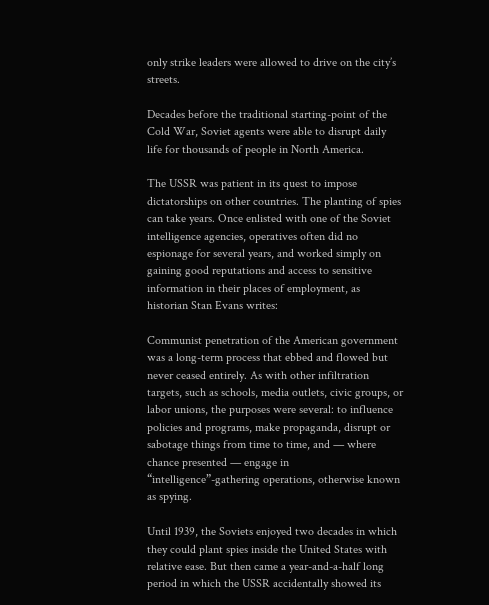only strike leaders were allowed to drive on the city’s streets.

Decades before the traditional starting-point of the Cold War, Soviet agents were able to disrupt daily life for thousands of people in North America.

The USSR was patient in its quest to impose dictatorships on other countries. The planting of spies can take years. Once enlisted with one of the Soviet intelligence agencies, operatives often did no espionage for several years, and worked simply on gaining good reputations and access to sensitive information in their places of employment, as historian Stan Evans writes:

Communist penetration of the American government was a long-term process that ebbed and flowed but never ceased entirely. As with other infiltration targets, such as schools, media outlets, civic groups, or labor unions, the purposes were several: to influence policies and programs, make propaganda, disrupt or sabotage things from time to time, and — where chance presented — engage in “intelligence”-gathering operations, otherwise known as spying.

Until 1939, the Soviets enjoyed two decades in which they could plant spies inside the United States with relative ease. But then came a year-and-a-half long period in which the USSR accidentally showed its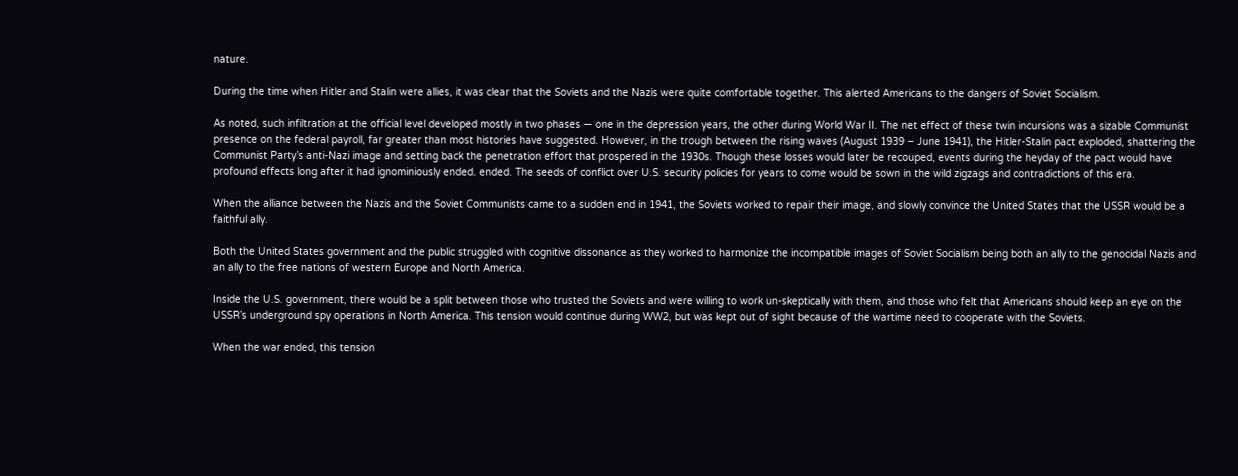nature.

During the time when Hitler and Stalin were allies, it was clear that the Soviets and the Nazis were quite comfortable together. This alerted Americans to the dangers of Soviet Socialism.

As noted, such infiltration at the official level developed mostly in two phases — one in the depression years, the other during World War II. The net effect of these twin incursions was a sizable Communist presence on the federal payroll, far greater than most histories have suggested. However, in the trough between the rising waves (August 1939 – June 1941), the Hitler-Stalin pact exploded, shattering the Communist Party’s anti-Nazi image and setting back the penetration effort that prospered in the 1930s. Though these losses would later be recouped, events during the heyday of the pact would have profound effects long after it had ignominiously ended. ended. The seeds of conflict over U.S. security policies for years to come would be sown in the wild zigzags and contradictions of this era.

When the alliance between the Nazis and the Soviet Communists came to a sudden end in 1941, the Soviets worked to repair their image, and slowly convince the United States that the USSR would be a faithful ally.

Both the United States government and the public struggled with cognitive dissonance as they worked to harmonize the incompatible images of Soviet Socialism being both an ally to the genocidal Nazis and an ally to the free nations of western Europe and North America.

Inside the U.S. government, there would be a split between those who trusted the Soviets and were willing to work un-skeptically with them, and those who felt that Americans should keep an eye on the USSR’s underground spy operations in North America. This tension would continue during WW2, but was kept out of sight because of the wartime need to cooperate with the Soviets.

When the war ended, this tension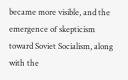became more visible, and the emergence of skepticism toward Soviet Socialism, along with the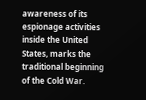awareness of its espionage activities inside the United States, marks the traditional beginning of the Cold War.